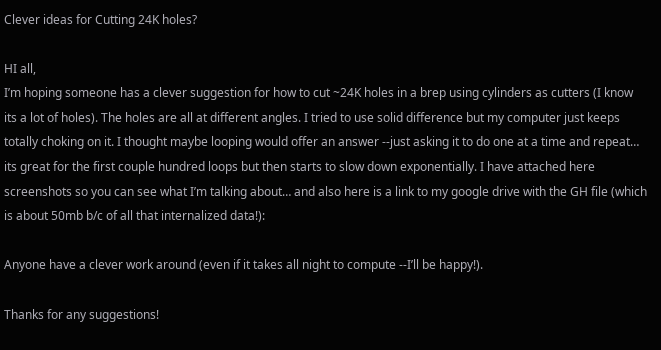Clever ideas for Cutting 24K holes?

HI all,
I’m hoping someone has a clever suggestion for how to cut ~24K holes in a brep using cylinders as cutters (I know its a lot of holes). The holes are all at different angles. I tried to use solid difference but my computer just keeps totally choking on it. I thought maybe looping would offer an answer --just asking it to do one at a time and repeat… its great for the first couple hundred loops but then starts to slow down exponentially. I have attached here screenshots so you can see what I’m talking about… and also here is a link to my google drive with the GH file (which is about 50mb b/c of all that internalized data!):

Anyone have a clever work around (even if it takes all night to compute --I’ll be happy!).

Thanks for any suggestions!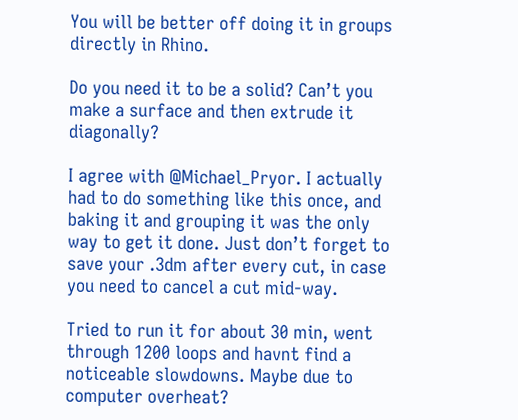You will be better off doing it in groups directly in Rhino.

Do you need it to be a solid? Can’t you make a surface and then extrude it diagonally?

I agree with @Michael_Pryor. I actually had to do something like this once, and baking it and grouping it was the only way to get it done. Just don’t forget to save your .3dm after every cut, in case you need to cancel a cut mid-way.

Tried to run it for about 30 min, went through 1200 loops and havnt find a noticeable slowdowns. Maybe due to computer overheat?